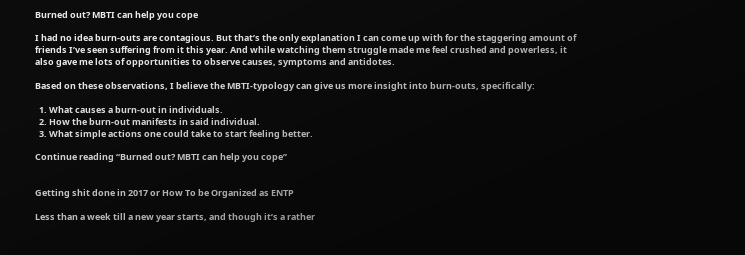Burned out? MBTI can help you cope

I had no idea burn-outs are contagious. But that’s the only explanation I can come up with for the staggering amount of friends I’ve seen suffering from it this year. And while watching them struggle made me feel crushed and powerless, it also gave me lots of opportunities to observe causes, symptoms and antidotes.

Based on these observations, I believe the MBTI-typology can give us more insight into burn-outs, specifically:

  1. What causes a burn-out in individuals.
  2. How the burn-out manifests in said individual.
  3. What simple actions one could take to start feeling better.

Continue reading “Burned out? MBTI can help you cope”


Getting shit done in 2017 or How To be Organized as ENTP

Less than a week till a new year starts, and though it’s a rather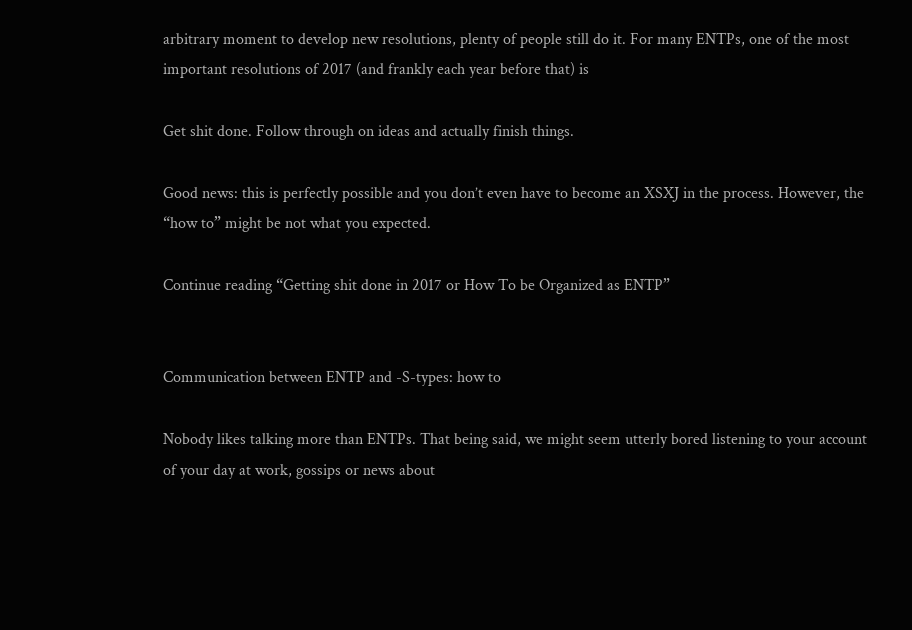arbitrary moment to develop new resolutions, plenty of people still do it. For many ENTPs, one of the most important resolutions of 2017 (and frankly each year before that) is

Get shit done. Follow through on ideas and actually finish things.

Good news: this is perfectly possible and you don’t even have to become an XSXJ in the process. However, the “how to” might be not what you expected.

Continue reading “Getting shit done in 2017 or How To be Organized as ENTP”


Communication between ENTP and -S-types: how to

Nobody likes talking more than ENTPs. That being said, we might seem utterly bored listening to your account of your day at work, gossips or news about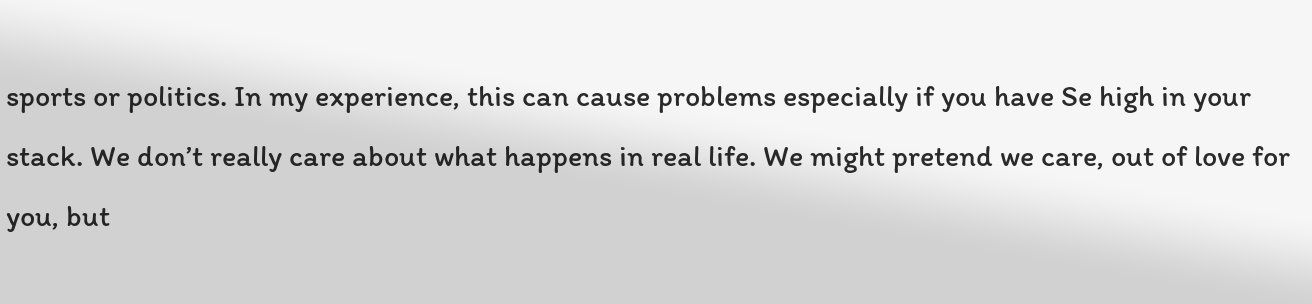sports or politics. In my experience, this can cause problems especially if you have Se high in your stack. We don’t really care about what happens in real life. We might pretend we care, out of love for you, but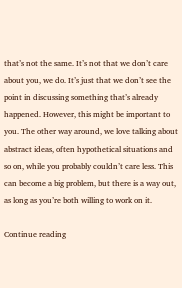that’s not the same. It’s not that we don’t care about you, we do. It’s just that we don’t see the point in discussing something that’s already happened. However, this might be important to you. The other way around, we love talking about abstract ideas, often hypothetical situations and so on, while you probably couldn’t care less. This can become a big problem, but there is a way out, as long as you’re both willing to work on it.

Continue reading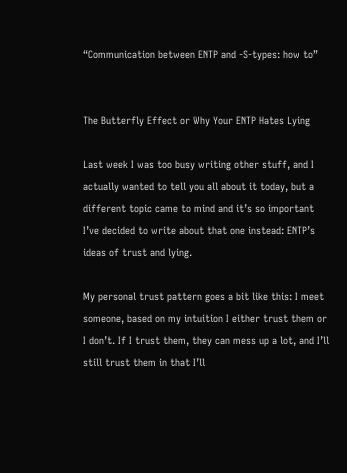“Communication between ENTP and -S-types: how to”


The Butterfly Effect or Why Your ENTP Hates Lying

Last week I was too busy writing other stuff, and I actually wanted to tell you all about it today, but a different topic came to mind and it’s so important I’ve decided to write about that one instead: ENTP’s ideas of trust and lying.

My personal trust pattern goes a bit like this: I meet someone, based on my intuition I either trust them or I don’t. If I trust them, they can mess up a lot, and I’ll still trust them in that I’ll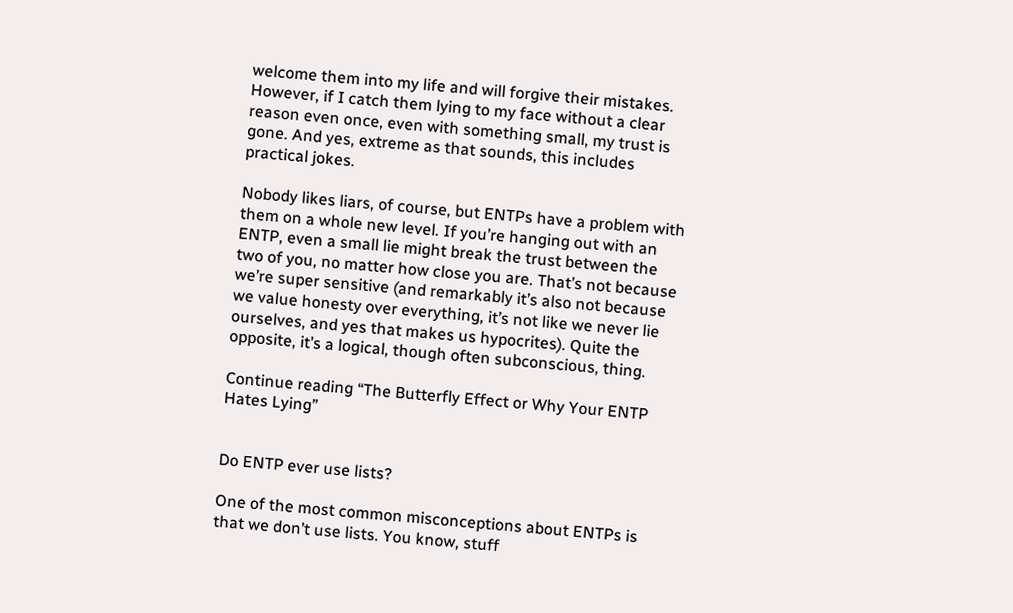welcome them into my life and will forgive their mistakes. However, if I catch them lying to my face without a clear reason even once, even with something small, my trust is gone. And yes, extreme as that sounds, this includes practical jokes.

Nobody likes liars, of course, but ENTPs have a problem with them on a whole new level. If you’re hanging out with an ENTP, even a small lie might break the trust between the two of you, no matter how close you are. That’s not because we’re super sensitive (and remarkably it’s also not because we value honesty over everything, it’s not like we never lie ourselves, and yes that makes us hypocrites). Quite the opposite, it’s a logical, though often subconscious, thing.

Continue reading “The Butterfly Effect or Why Your ENTP Hates Lying”


Do ENTP ever use lists?

One of the most common misconceptions about ENTPs is that we don’t use lists. You know, stuff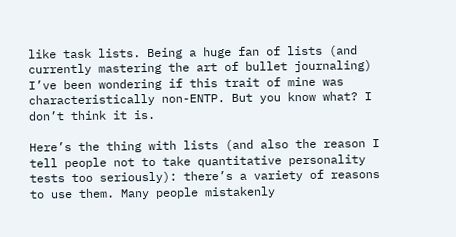like task lists. Being a huge fan of lists (and currently mastering the art of bullet journaling) I’ve been wondering if this trait of mine was characteristically non-ENTP. But you know what? I don’t think it is.

Here’s the thing with lists (and also the reason I tell people not to take quantitative personality tests too seriously): there’s a variety of reasons to use them. Many people mistakenly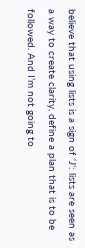believe that using lists is a sign of ‘J’: lists are seen as a way to create clarity, define a plan that is to be followed. And I’m not going to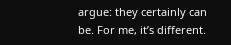argue: they certainly can be. For me, it’s different.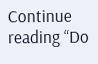Continue reading “Do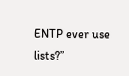ENTP ever use lists?”